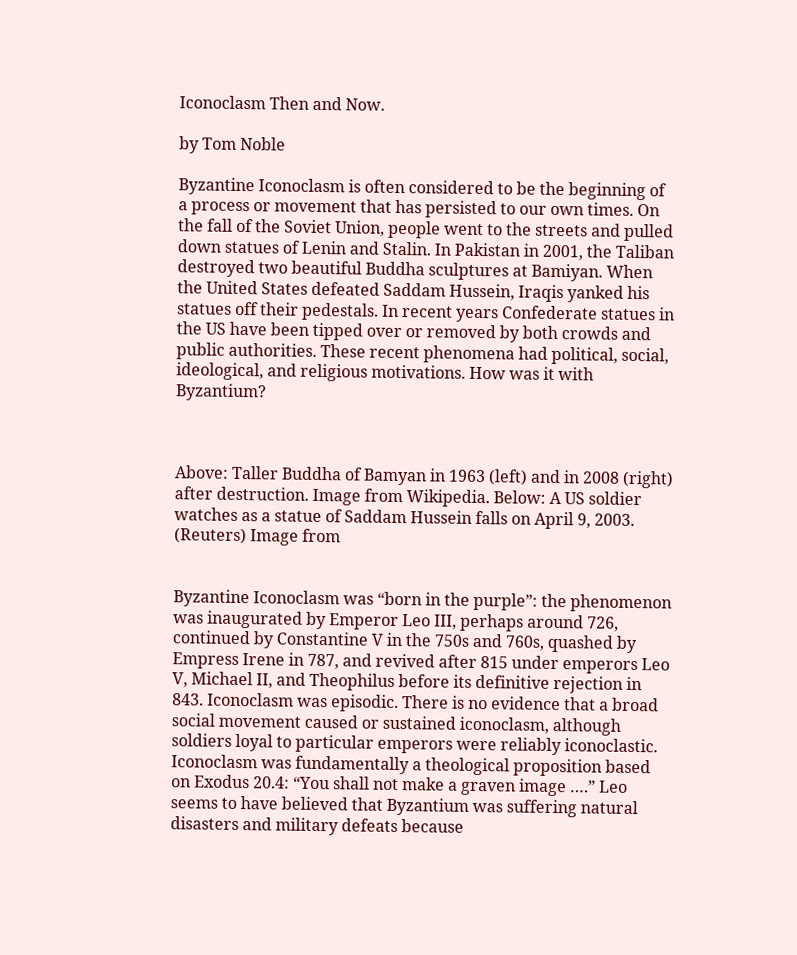Iconoclasm Then and Now.

by Tom Noble

Byzantine Iconoclasm is often considered to be the beginning of a process or movement that has persisted to our own times. On the fall of the Soviet Union, people went to the streets and pulled down statues of Lenin and Stalin. In Pakistan in 2001, the Taliban destroyed two beautiful Buddha sculptures at Bamiyan. When the United States defeated Saddam Hussein, Iraqis yanked his statues off their pedestals. In recent years Confederate statues in the US have been tipped over or removed by both crowds and public authorities. These recent phenomena had political, social, ideological, and religious motivations. How was it with Byzantium?



Above: Taller Buddha of Bamyan in 1963 (left) and in 2008 (right) after destruction. Image from Wikipedia. Below: A US soldier watches as a statue of Saddam Hussein falls on April 9, 2003. (Reuters) Image from


Byzantine Iconoclasm was “born in the purple”: the phenomenon was inaugurated by Emperor Leo III, perhaps around 726, continued by Constantine V in the 750s and 760s, quashed by Empress Irene in 787, and revived after 815 under emperors Leo V, Michael II, and Theophilus before its definitive rejection in 843. Iconoclasm was episodic. There is no evidence that a broad social movement caused or sustained iconoclasm, although soldiers loyal to particular emperors were reliably iconoclastic. Iconoclasm was fundamentally a theological proposition based on Exodus 20.4: “You shall not make a graven image ….” Leo seems to have believed that Byzantium was suffering natural disasters and military defeats because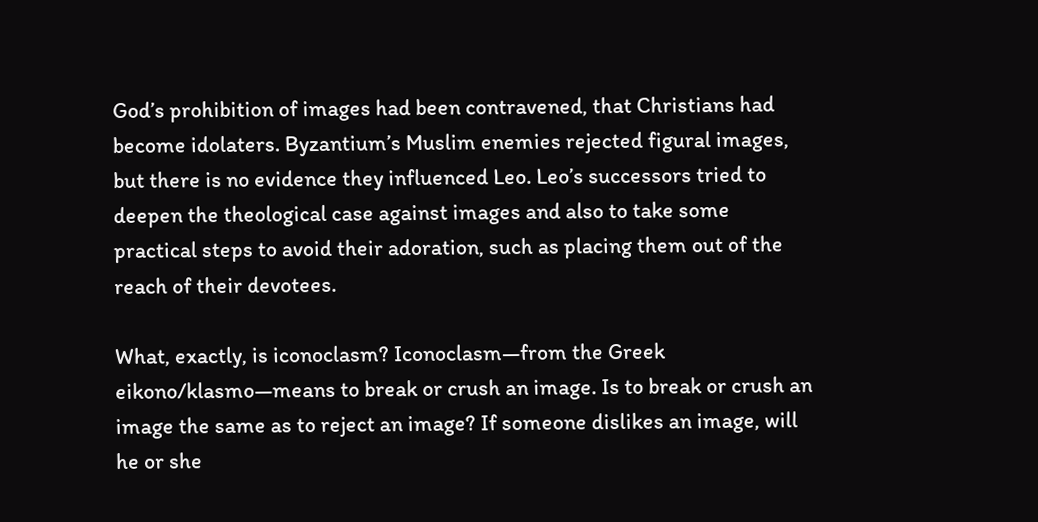God’s prohibition of images had been contravened, that Christians had become idolaters. Byzantium’s Muslim enemies rejected figural images, but there is no evidence they influenced Leo. Leo’s successors tried to deepen the theological case against images and also to take some practical steps to avoid their adoration, such as placing them out of the reach of their devotees.

What, exactly, is iconoclasm? Iconoclasm—from the Greek eikono/klasmo—means to break or crush an image. Is to break or crush an image the same as to reject an image? If someone dislikes an image, will he or she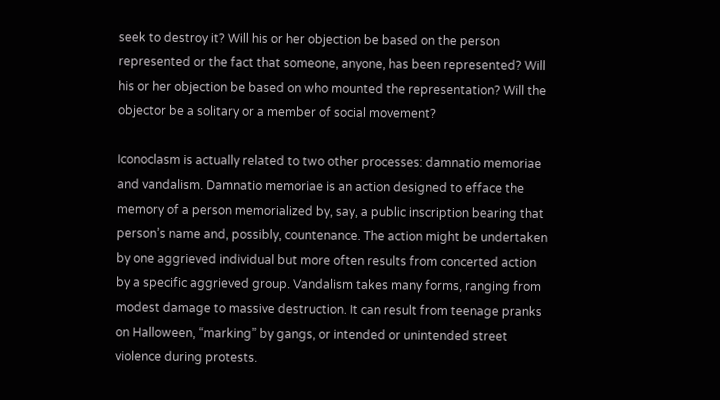seek to destroy it? Will his or her objection be based on the person represented or the fact that someone, anyone, has been represented? Will his or her objection be based on who mounted the representation? Will the objector be a solitary or a member of social movement?

Iconoclasm is actually related to two other processes: damnatio memoriae and vandalism. Damnatio memoriae is an action designed to efface the memory of a person memorialized by, say, a public inscription bearing that person’s name and, possibly, countenance. The action might be undertaken by one aggrieved individual but more often results from concerted action by a specific aggrieved group. Vandalism takes many forms, ranging from modest damage to massive destruction. It can result from teenage pranks on Halloween, “marking” by gangs, or intended or unintended street violence during protests.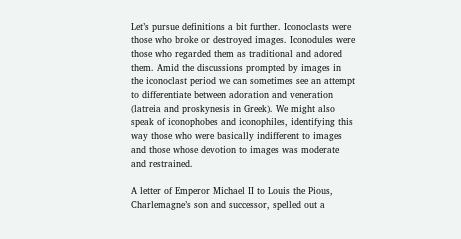Let’s pursue definitions a bit further. Iconoclasts were those who broke or destroyed images. Iconodules were those who regarded them as traditional and adored them. Amid the discussions prompted by images in the iconoclast period we can sometimes see an attempt to differentiate between adoration and veneration (latreia and proskynesis in Greek). We might also speak of iconophobes and iconophiles, identifying this way those who were basically indifferent to images and those whose devotion to images was moderate and restrained.

A letter of Emperor Michael II to Louis the Pious, Charlemagne’s son and successor, spelled out a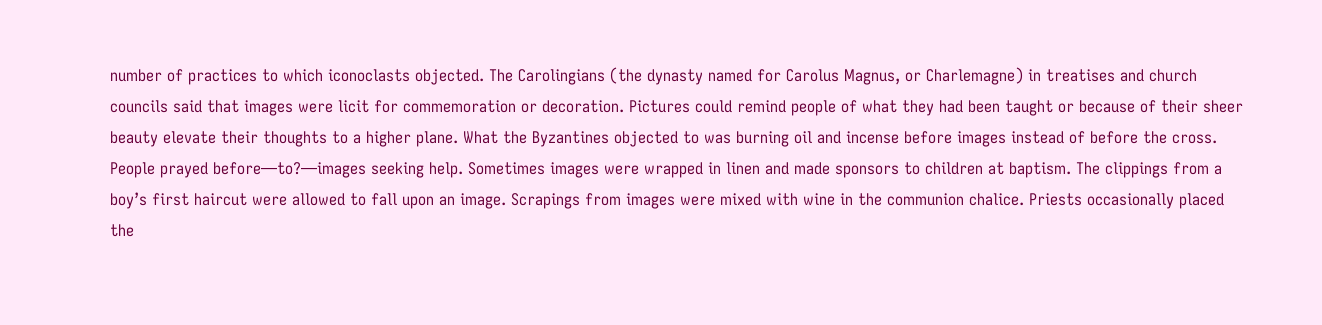number of practices to which iconoclasts objected. The Carolingians (the dynasty named for Carolus Magnus, or Charlemagne) in treatises and church councils said that images were licit for commemoration or decoration. Pictures could remind people of what they had been taught or because of their sheer beauty elevate their thoughts to a higher plane. What the Byzantines objected to was burning oil and incense before images instead of before the cross. People prayed before—to?—images seeking help. Sometimes images were wrapped in linen and made sponsors to children at baptism. The clippings from a boy’s first haircut were allowed to fall upon an image. Scrapings from images were mixed with wine in the communion chalice. Priests occasionally placed the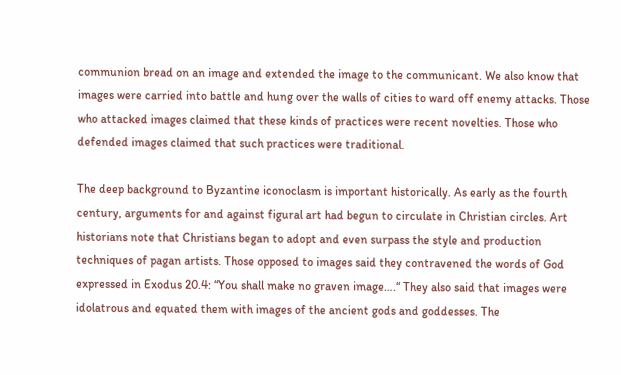communion bread on an image and extended the image to the communicant. We also know that images were carried into battle and hung over the walls of cities to ward off enemy attacks. Those who attacked images claimed that these kinds of practices were recent novelties. Those who defended images claimed that such practices were traditional.

The deep background to Byzantine iconoclasm is important historically. As early as the fourth century, arguments for and against figural art had begun to circulate in Christian circles. Art historians note that Christians began to adopt and even surpass the style and production techniques of pagan artists. Those opposed to images said they contravened the words of God expressed in Exodus 20.4: “You shall make no graven image….“ They also said that images were idolatrous and equated them with images of the ancient gods and goddesses. The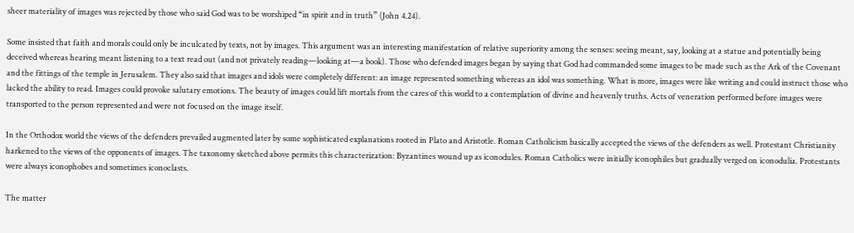sheer materiality of images was rejected by those who said God was to be worshiped “in spirit and in truth” (John 4.24).

Some insisted that faith and morals could only be inculcated by texts, not by images. This argument was an interesting manifestation of relative superiority among the senses: seeing meant, say, looking at a statue and potentially being deceived whereas hearing meant listening to a text read out (and not privately reading—looking at—a book). Those who defended images began by saying that God had commanded some images to be made such as the Ark of the Covenant and the fittings of the temple in Jerusalem. They also said that images and idols were completely different: an image represented something whereas an idol was something. What is more, images were like writing and could instruct those who lacked the ability to read. Images could provoke salutary emotions. The beauty of images could lift mortals from the cares of this world to a contemplation of divine and heavenly truths. Acts of veneration performed before images were transported to the person represented and were not focused on the image itself.

In the Orthodox world the views of the defenders prevailed augmented later by some sophisticated explanations rooted in Plato and Aristotle. Roman Catholicism basically accepted the views of the defenders as well. Protestant Christianity harkened to the views of the opponents of images. The taxonomy sketched above permits this characterization: Byzantines wound up as iconodules. Roman Catholics were initially iconophiles but gradually verged on iconodulia. Protestants were always iconophobes and sometimes iconoclasts.

The matter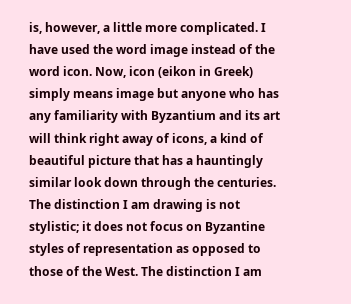is, however, a little more complicated. I have used the word image instead of the word icon. Now, icon (eikon in Greek) simply means image but anyone who has any familiarity with Byzantium and its art will think right away of icons, a kind of beautiful picture that has a hauntingly similar look down through the centuries. The distinction I am drawing is not stylistic; it does not focus on Byzantine styles of representation as opposed to those of the West. The distinction I am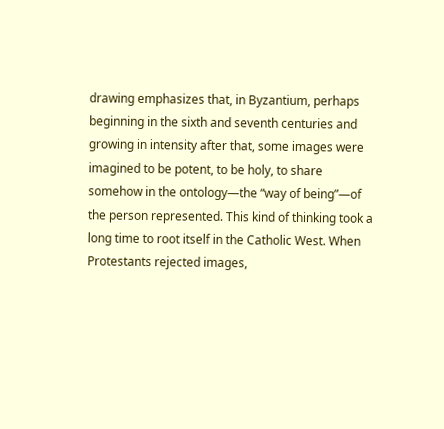drawing emphasizes that, in Byzantium, perhaps beginning in the sixth and seventh centuries and growing in intensity after that, some images were imagined to be potent, to be holy, to share somehow in the ontology—the “way of being”—of the person represented. This kind of thinking took a long time to root itself in the Catholic West. When Protestants rejected images,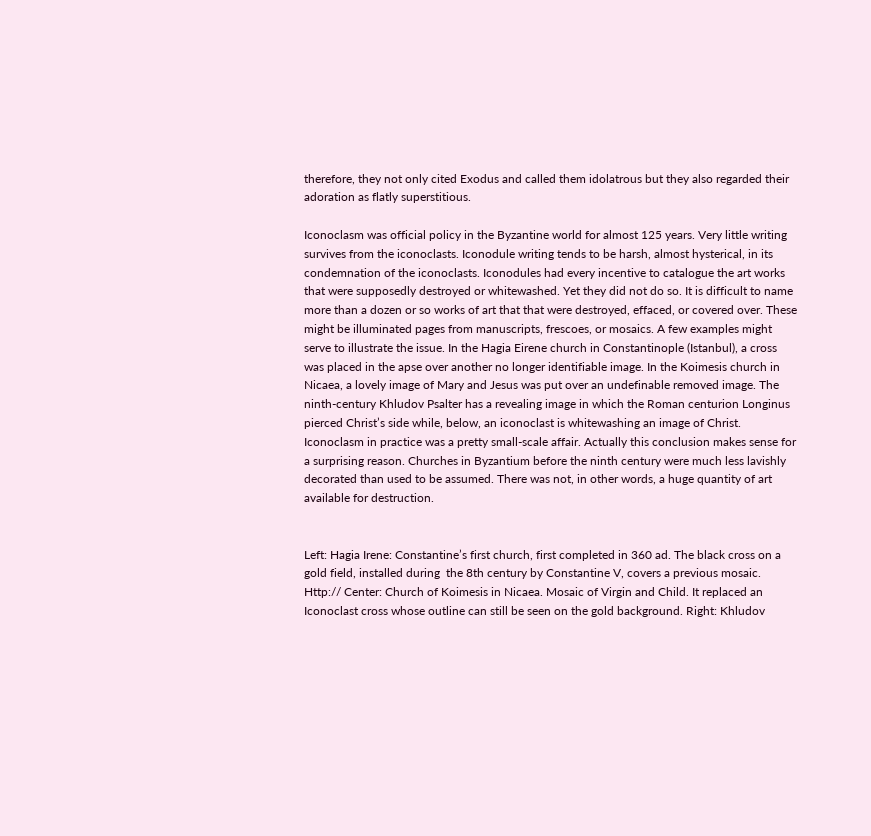therefore, they not only cited Exodus and called them idolatrous but they also regarded their adoration as flatly superstitious.

Iconoclasm was official policy in the Byzantine world for almost 125 years. Very little writing survives from the iconoclasts. Iconodule writing tends to be harsh, almost hysterical, in its condemnation of the iconoclasts. Iconodules had every incentive to catalogue the art works that were supposedly destroyed or whitewashed. Yet they did not do so. It is difficult to name more than a dozen or so works of art that that were destroyed, effaced, or covered over. These might be illuminated pages from manuscripts, frescoes, or mosaics. A few examples might serve to illustrate the issue. In the Hagia Eirene church in Constantinople (Istanbul), a cross was placed in the apse over another no longer identifiable image. In the Koimesis church in Nicaea, a lovely image of Mary and Jesus was put over an undefinable removed image. The ninth-century Khludov Psalter has a revealing image in which the Roman centurion Longinus pierced Christ’s side while, below, an iconoclast is whitewashing an image of Christ. Iconoclasm in practice was a pretty small-scale affair. Actually this conclusion makes sense for a surprising reason. Churches in Byzantium before the ninth century were much less lavishly decorated than used to be assumed. There was not, in other words, a huge quantity of art available for destruction.


Left: Hagia Irene: Constantine’s first church, first completed in 360 ad. The black cross on a gold field, installed during  the 8th century by Constantine V, covers a previous mosaic. Http:// Center: Church of Koimesis in Nicaea. Mosaic of Virgin and Child. It replaced an Iconoclast cross whose outline can still be seen on the gold background. Right: Khludov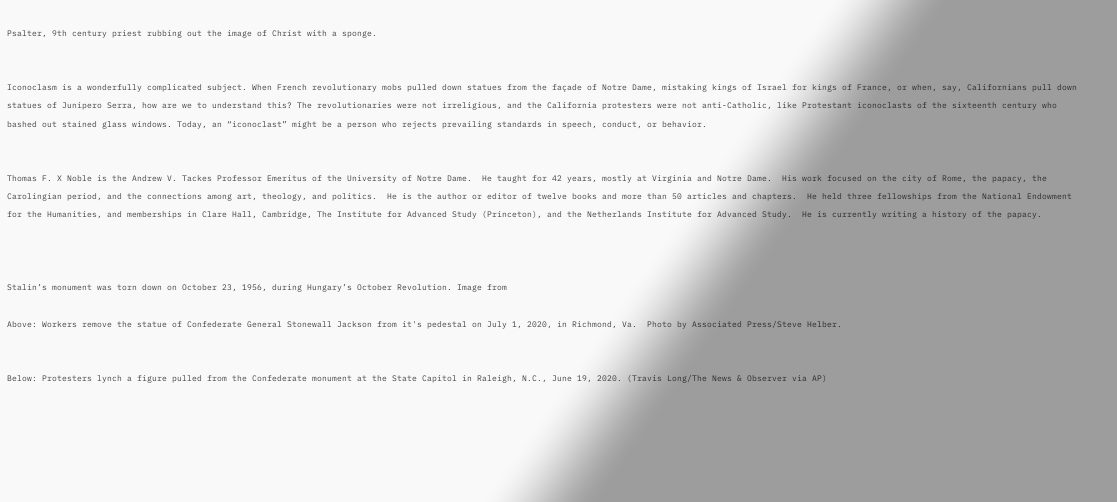Psalter, 9th century priest rubbing out the image of Christ with a sponge.


Iconoclasm is a wonderfully complicated subject. When French revolutionary mobs pulled down statues from the façade of Notre Dame, mistaking kings of Israel for kings of France, or when, say, Californians pull down statues of Junipero Serra, how are we to understand this? The revolutionaries were not irreligious, and the California protesters were not anti-Catholic, like Protestant iconoclasts of the sixteenth century who bashed out stained glass windows. Today, an “iconoclast” might be a person who rejects prevailing standards in speech, conduct, or behavior.


Thomas F. X Noble is the Andrew V. Tackes Professor Emeritus of the University of Notre Dame.  He taught for 42 years, mostly at Virginia and Notre Dame.  His work focused on the city of Rome, the papacy, the Carolingian period, and the connections among art, theology, and politics.  He is the author or editor of twelve books and more than 50 articles and chapters.  He held three fellowships from the National Endowment for the Humanities, and memberships in Clare Hall, Cambridge, The Institute for Advanced Study (Princeton), and the Netherlands Institute for Advanced Study.  He is currently writing a history of the papacy.



Stalin’s monument was torn down on October 23, 1956, during Hungary’s October Revolution. Image from

Above: Workers remove the statue of Confederate General Stonewall Jackson from it's pedestal on July 1, 2020, in Richmond, Va.  Photo by Associated Press/Steve Helber.


Below: Protesters lynch a figure pulled from the Confederate monument at the State Capitol in Raleigh, N.C., June 19, 2020. (Travis Long/The News & Observer via AP)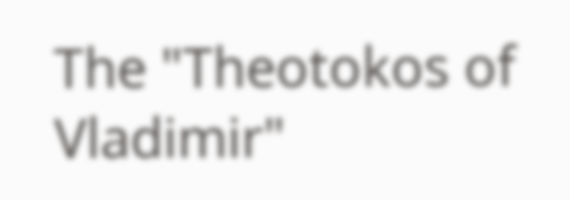The "Theotokos of Vladimir"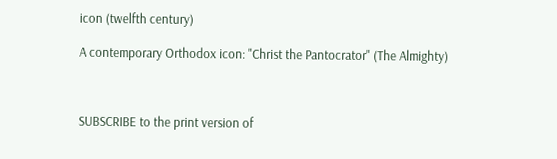icon (twelfth century)

A contemporary Orthodox icon: "Christ the Pantocrator" (The Almighty)



SUBSCRIBE to the print version of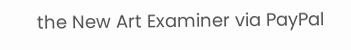the New Art Examiner via PayPal